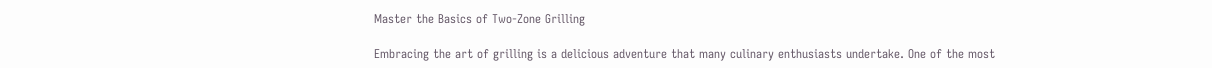Master the Basics of Two-Zone Grilling

Embracing the art of grilling is a delicious adventure that many culinary enthusiasts undertake. One of the most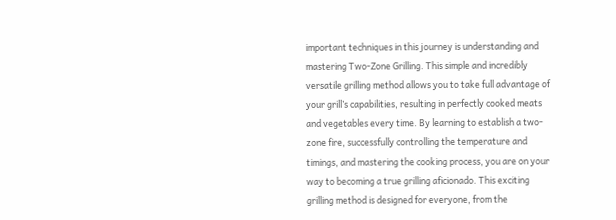important techniques in this journey is understanding and mastering Two-Zone Grilling. This simple and incredibly versatile grilling method allows you to take full advantage of your grill’s capabilities, resulting in perfectly cooked meats and vegetables every time. By learning to establish a two-zone fire, successfully controlling the temperature and timings, and mastering the cooking process, you are on your way to becoming a true grilling aficionado. This exciting grilling method is designed for everyone, from the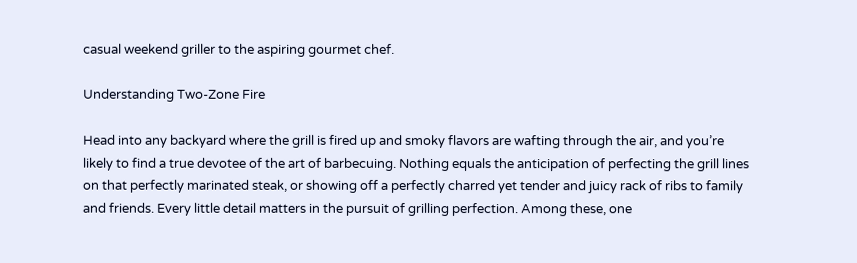casual weekend griller to the aspiring gourmet chef.

Understanding Two-Zone Fire

Head into any backyard where the grill is fired up and smoky flavors are wafting through the air, and you’re likely to find a true devotee of the art of barbecuing. Nothing equals the anticipation of perfecting the grill lines on that perfectly marinated steak, or showing off a perfectly charred yet tender and juicy rack of ribs to family and friends. Every little detail matters in the pursuit of grilling perfection. Among these, one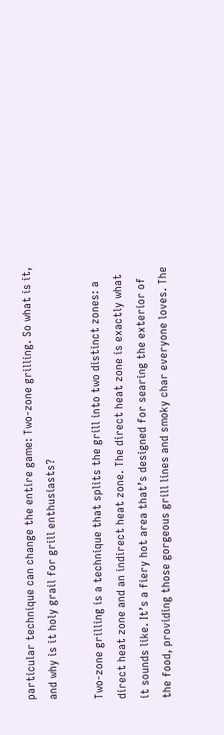particular technique can change the entire game: Two-zone grilling. So what is it, and why is it holy grail for grill enthusiasts?

Two-zone grilling is a technique that splits the grill into two distinct zones: a direct heat zone and an indirect heat zone. The direct heat zone is exactly what it sounds like. It’s a fiery hot area that’s designed for searing the exterior of the food, providing those gorgeous grill lines and smoky char everyone loves. The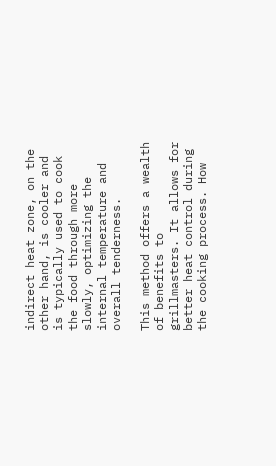indirect heat zone, on the other hand, is cooler and is typically used to cook the food through more slowly, optimizing the internal temperature and overall tenderness.

This method offers a wealth of benefits to grillmasters. It allows for better heat control during the cooking process. How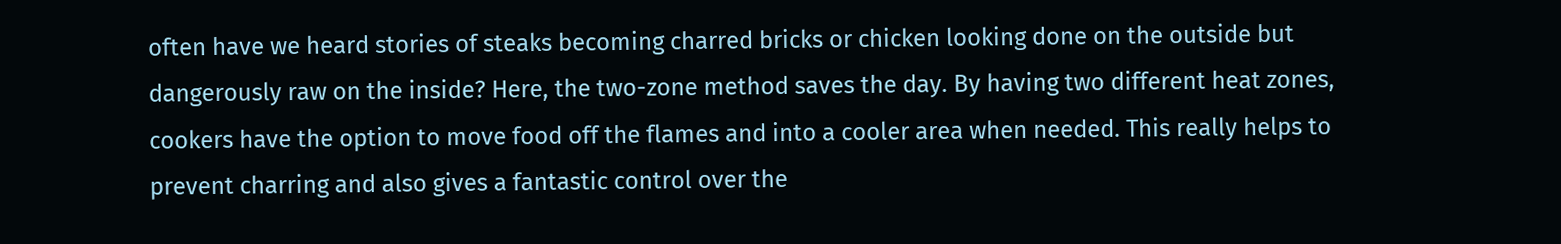often have we heard stories of steaks becoming charred bricks or chicken looking done on the outside but dangerously raw on the inside? Here, the two-zone method saves the day. By having two different heat zones, cookers have the option to move food off the flames and into a cooler area when needed. This really helps to prevent charring and also gives a fantastic control over the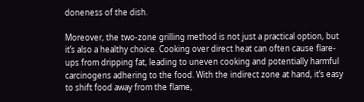doneness of the dish.

Moreover, the two-zone grilling method is not just a practical option, but it’s also a healthy choice. Cooking over direct heat can often cause flare-ups from dripping fat, leading to uneven cooking and potentially harmful carcinogens adhering to the food. With the indirect zone at hand, it’s easy to shift food away from the flame,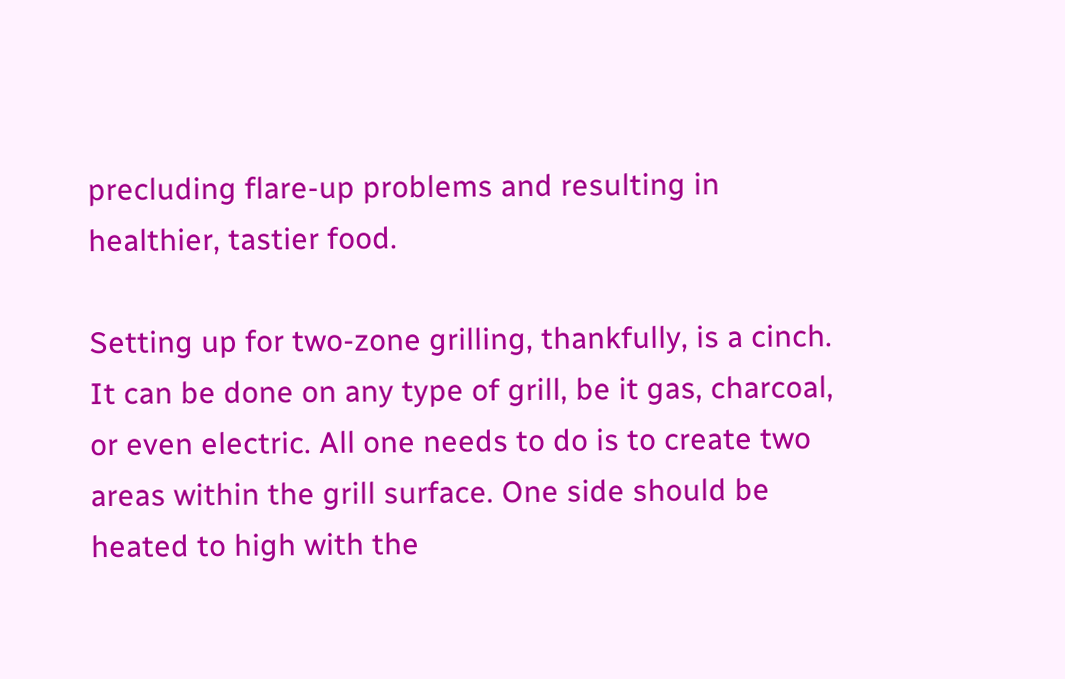precluding flare-up problems and resulting in healthier, tastier food.

Setting up for two-zone grilling, thankfully, is a cinch. It can be done on any type of grill, be it gas, charcoal, or even electric. All one needs to do is to create two areas within the grill surface. One side should be heated to high with the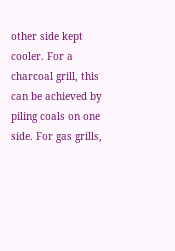other side kept cooler. For a charcoal grill, this can be achieved by piling coals on one side. For gas grills,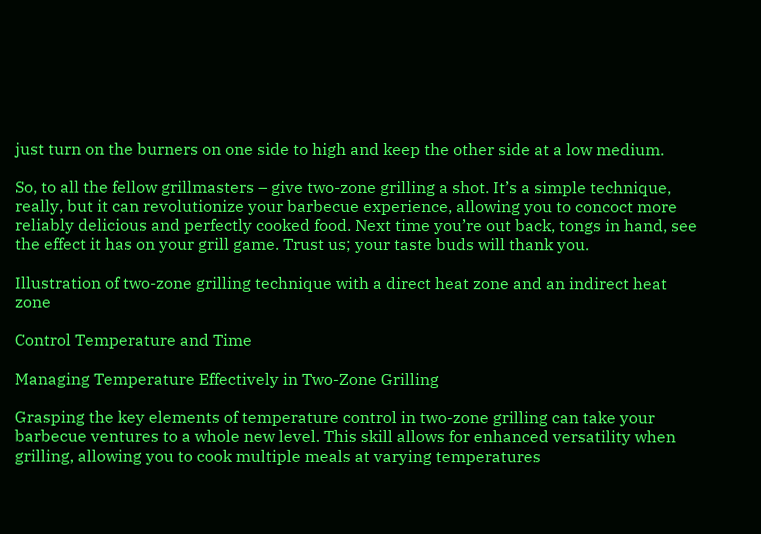just turn on the burners on one side to high and keep the other side at a low medium.

So, to all the fellow grillmasters – give two-zone grilling a shot. It’s a simple technique, really, but it can revolutionize your barbecue experience, allowing you to concoct more reliably delicious and perfectly cooked food. Next time you’re out back, tongs in hand, see the effect it has on your grill game. Trust us; your taste buds will thank you.

Illustration of two-zone grilling technique with a direct heat zone and an indirect heat zone

Control Temperature and Time

Managing Temperature Effectively in Two-Zone Grilling

Grasping the key elements of temperature control in two-zone grilling can take your barbecue ventures to a whole new level. This skill allows for enhanced versatility when grilling, allowing you to cook multiple meals at varying temperatures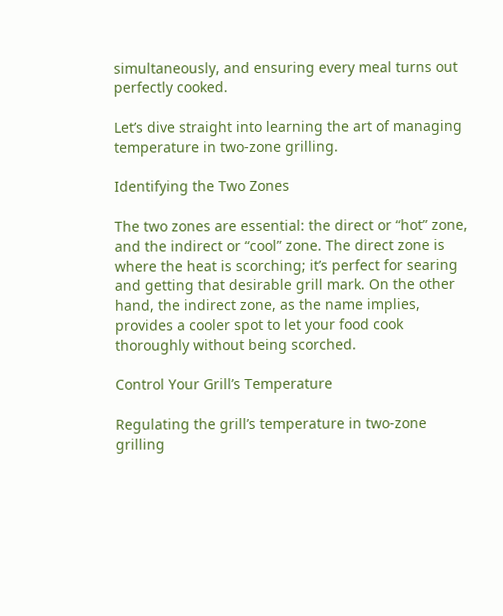simultaneously, and ensuring every meal turns out perfectly cooked.

Let’s dive straight into learning the art of managing temperature in two-zone grilling.

Identifying the Two Zones

The two zones are essential: the direct or “hot” zone, and the indirect or “cool” zone. The direct zone is where the heat is scorching; it’s perfect for searing and getting that desirable grill mark. On the other hand, the indirect zone, as the name implies, provides a cooler spot to let your food cook thoroughly without being scorched.

Control Your Grill’s Temperature

Regulating the grill’s temperature in two-zone grilling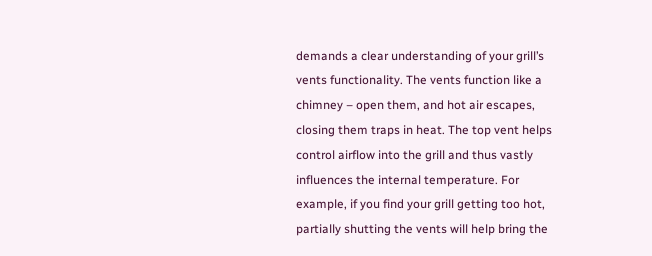demands a clear understanding of your grill’s vents functionality. The vents function like a chimney – open them, and hot air escapes, closing them traps in heat. The top vent helps control airflow into the grill and thus vastly influences the internal temperature. For example, if you find your grill getting too hot, partially shutting the vents will help bring the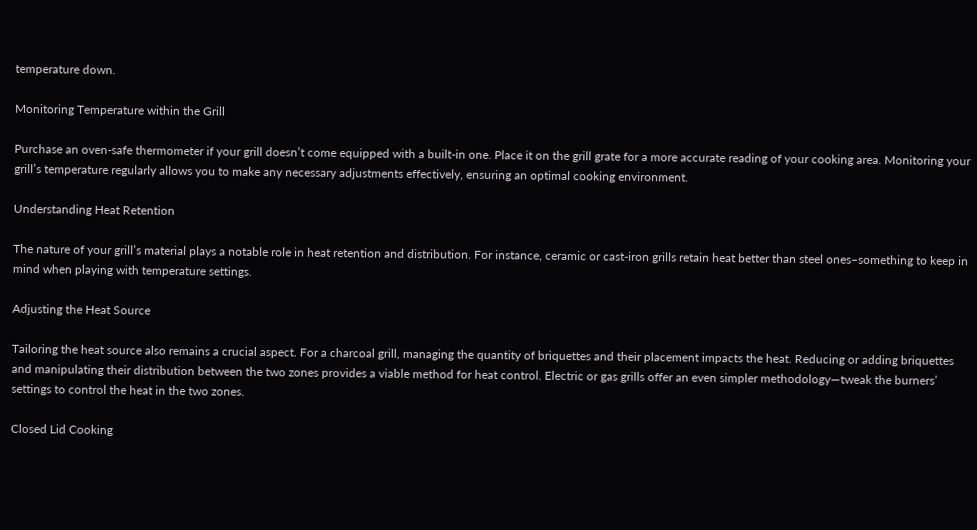temperature down.

Monitoring Temperature within the Grill

Purchase an oven-safe thermometer if your grill doesn’t come equipped with a built-in one. Place it on the grill grate for a more accurate reading of your cooking area. Monitoring your grill’s temperature regularly allows you to make any necessary adjustments effectively, ensuring an optimal cooking environment.

Understanding Heat Retention

The nature of your grill’s material plays a notable role in heat retention and distribution. For instance, ceramic or cast-iron grills retain heat better than steel ones–something to keep in mind when playing with temperature settings.

Adjusting the Heat Source

Tailoring the heat source also remains a crucial aspect. For a charcoal grill, managing the quantity of briquettes and their placement impacts the heat. Reducing or adding briquettes and manipulating their distribution between the two zones provides a viable method for heat control. Electric or gas grills offer an even simpler methodology—tweak the burners’ settings to control the heat in the two zones.

Closed Lid Cooking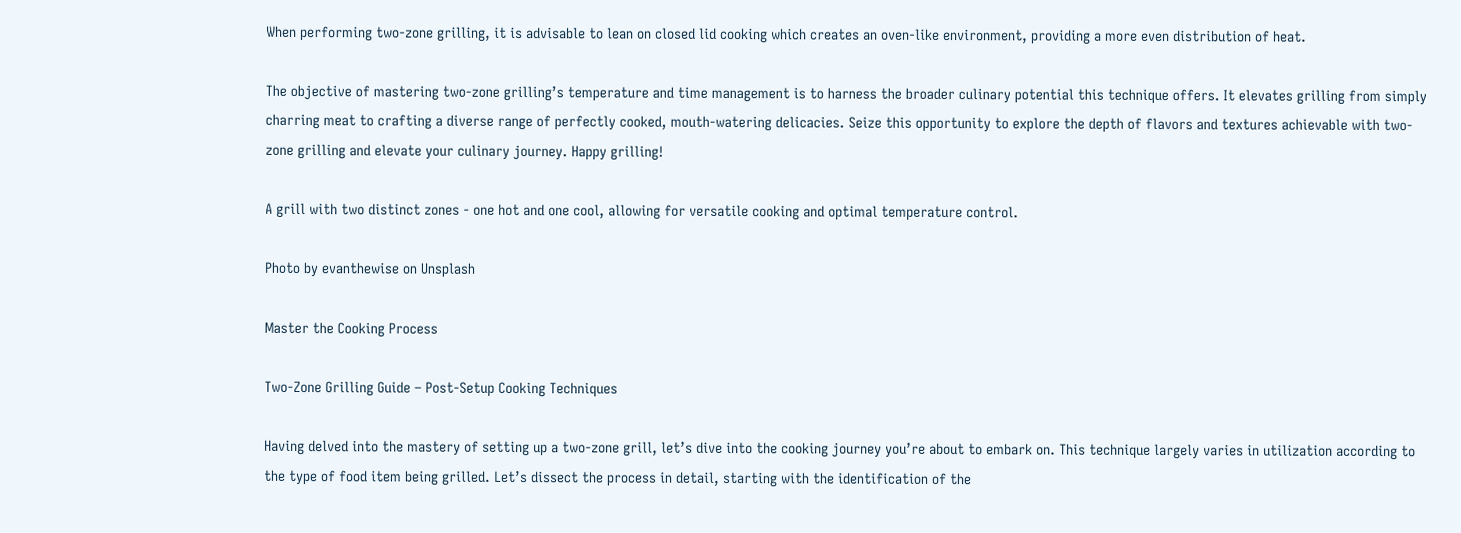When performing two-zone grilling, it is advisable to lean on closed lid cooking which creates an oven-like environment, providing a more even distribution of heat.

The objective of mastering two-zone grilling’s temperature and time management is to harness the broader culinary potential this technique offers. It elevates grilling from simply charring meat to crafting a diverse range of perfectly cooked, mouth-watering delicacies. Seize this opportunity to explore the depth of flavors and textures achievable with two-zone grilling and elevate your culinary journey. Happy grilling!

A grill with two distinct zones - one hot and one cool, allowing for versatile cooking and optimal temperature control.

Photo by evanthewise on Unsplash

Master the Cooking Process

Two-Zone Grilling Guide – Post-Setup Cooking Techniques

Having delved into the mastery of setting up a two-zone grill, let’s dive into the cooking journey you’re about to embark on. This technique largely varies in utilization according to the type of food item being grilled. Let’s dissect the process in detail, starting with the identification of the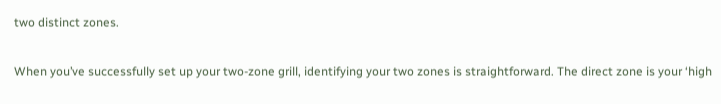two distinct zones.

When you’ve successfully set up your two-zone grill, identifying your two zones is straightforward. The direct zone is your ‘high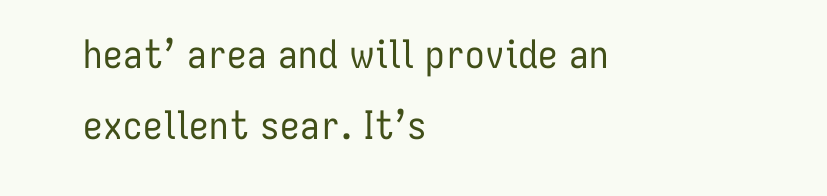heat’ area and will provide an excellent sear. It’s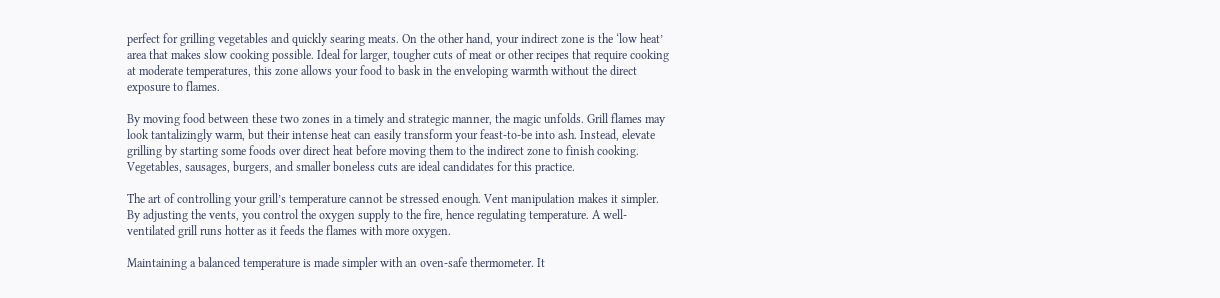perfect for grilling vegetables and quickly searing meats. On the other hand, your indirect zone is the ‘low heat’ area that makes slow cooking possible. Ideal for larger, tougher cuts of meat or other recipes that require cooking at moderate temperatures, this zone allows your food to bask in the enveloping warmth without the direct exposure to flames.

By moving food between these two zones in a timely and strategic manner, the magic unfolds. Grill flames may look tantalizingly warm, but their intense heat can easily transform your feast-to-be into ash. Instead, elevate grilling by starting some foods over direct heat before moving them to the indirect zone to finish cooking. Vegetables, sausages, burgers, and smaller boneless cuts are ideal candidates for this practice.

The art of controlling your grill’s temperature cannot be stressed enough. Vent manipulation makes it simpler. By adjusting the vents, you control the oxygen supply to the fire, hence regulating temperature. A well-ventilated grill runs hotter as it feeds the flames with more oxygen.

Maintaining a balanced temperature is made simpler with an oven-safe thermometer. It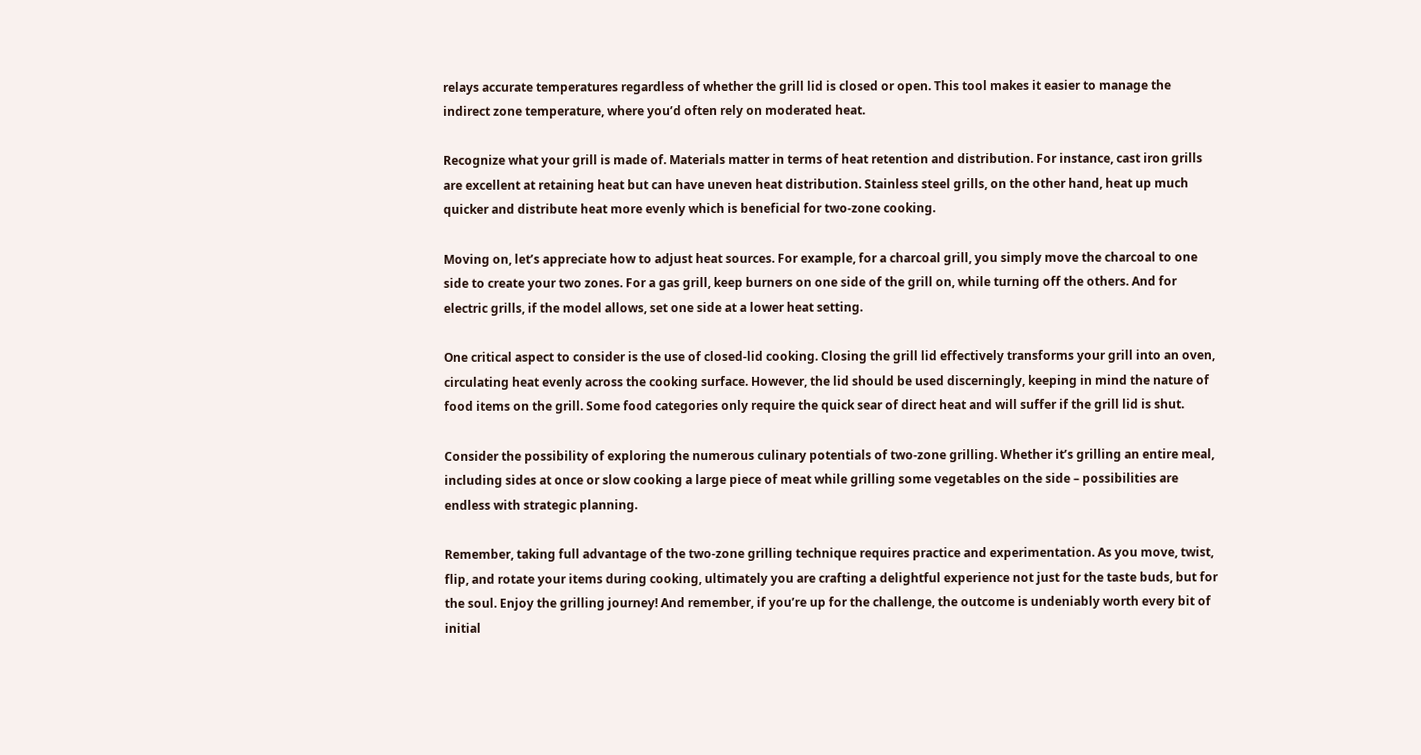relays accurate temperatures regardless of whether the grill lid is closed or open. This tool makes it easier to manage the indirect zone temperature, where you’d often rely on moderated heat.

Recognize what your grill is made of. Materials matter in terms of heat retention and distribution. For instance, cast iron grills are excellent at retaining heat but can have uneven heat distribution. Stainless steel grills, on the other hand, heat up much quicker and distribute heat more evenly which is beneficial for two-zone cooking.

Moving on, let’s appreciate how to adjust heat sources. For example, for a charcoal grill, you simply move the charcoal to one side to create your two zones. For a gas grill, keep burners on one side of the grill on, while turning off the others. And for electric grills, if the model allows, set one side at a lower heat setting.

One critical aspect to consider is the use of closed-lid cooking. Closing the grill lid effectively transforms your grill into an oven, circulating heat evenly across the cooking surface. However, the lid should be used discerningly, keeping in mind the nature of food items on the grill. Some food categories only require the quick sear of direct heat and will suffer if the grill lid is shut.

Consider the possibility of exploring the numerous culinary potentials of two-zone grilling. Whether it’s grilling an entire meal, including sides at once or slow cooking a large piece of meat while grilling some vegetables on the side – possibilities are endless with strategic planning.

Remember, taking full advantage of the two-zone grilling technique requires practice and experimentation. As you move, twist, flip, and rotate your items during cooking, ultimately you are crafting a delightful experience not just for the taste buds, but for the soul. Enjoy the grilling journey! And remember, if you’re up for the challenge, the outcome is undeniably worth every bit of initial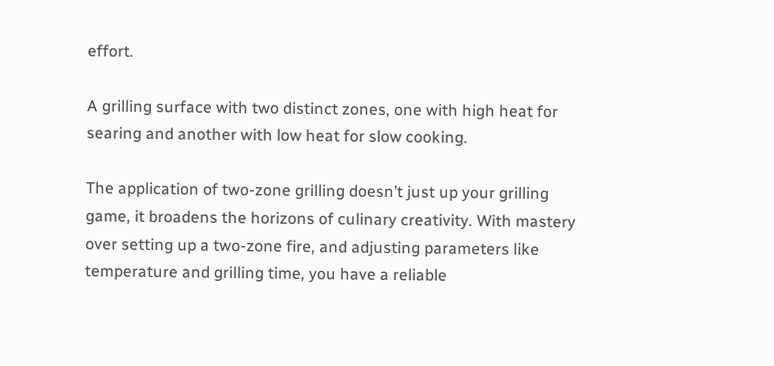effort.

A grilling surface with two distinct zones, one with high heat for searing and another with low heat for slow cooking.

The application of two-zone grilling doesn’t just up your grilling game, it broadens the horizons of culinary creativity. With mastery over setting up a two-zone fire, and adjusting parameters like temperature and grilling time, you have a reliable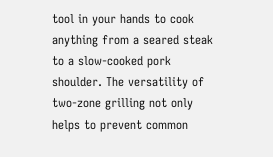tool in your hands to cook anything from a seared steak to a slow-cooked pork shoulder. The versatility of two-zone grilling not only helps to prevent common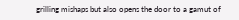grilling mishaps but also opens the door to a gamut of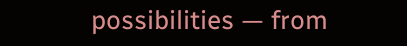possibilities — from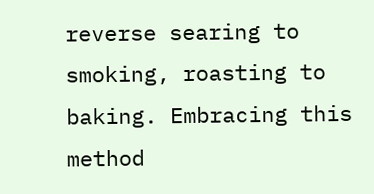reverse searing to smoking, roasting to baking. Embracing this method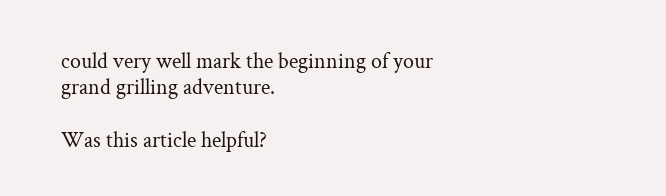could very well mark the beginning of your grand grilling adventure.

Was this article helpful?